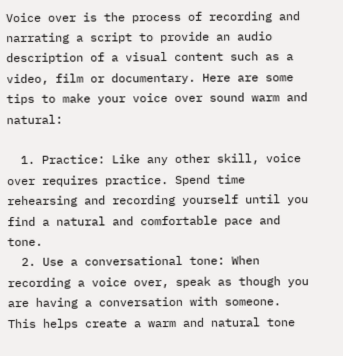Voice over is the process of recording and narrating a script to provide an audio description of a visual content such as a video, film or documentary. Here are some tips to make your voice over sound warm and natural:

  1. Practice: Like any other skill, voice over requires practice. Spend time rehearsing and recording yourself until you find a natural and comfortable pace and tone.
  2. Use a conversational tone: When recording a voice over, speak as though you are having a conversation with someone. This helps create a warm and natural tone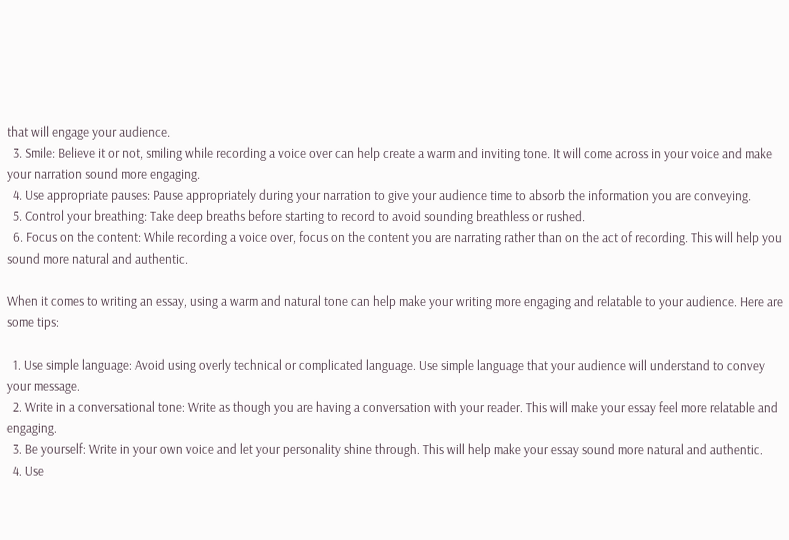that will engage your audience.
  3. Smile: Believe it or not, smiling while recording a voice over can help create a warm and inviting tone. It will come across in your voice and make your narration sound more engaging.
  4. Use appropriate pauses: Pause appropriately during your narration to give your audience time to absorb the information you are conveying.
  5. Control your breathing: Take deep breaths before starting to record to avoid sounding breathless or rushed.
  6. Focus on the content: While recording a voice over, focus on the content you are narrating rather than on the act of recording. This will help you sound more natural and authentic.

When it comes to writing an essay, using a warm and natural tone can help make your writing more engaging and relatable to your audience. Here are some tips:

  1. Use simple language: Avoid using overly technical or complicated language. Use simple language that your audience will understand to convey your message.
  2. Write in a conversational tone: Write as though you are having a conversation with your reader. This will make your essay feel more relatable and engaging.
  3. Be yourself: Write in your own voice and let your personality shine through. This will help make your essay sound more natural and authentic.
  4. Use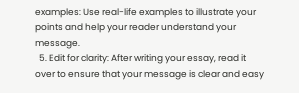examples: Use real-life examples to illustrate your points and help your reader understand your message.
  5. Edit for clarity: After writing your essay, read it over to ensure that your message is clear and easy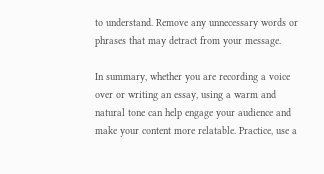to understand. Remove any unnecessary words or phrases that may detract from your message.

In summary, whether you are recording a voice over or writing an essay, using a warm and natural tone can help engage your audience and make your content more relatable. Practice, use a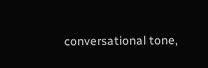conversational tone,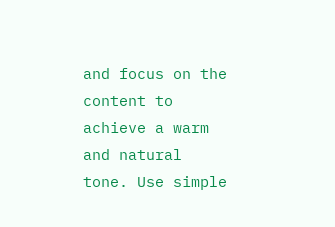and focus on the content to achieve a warm and natural tone. Use simple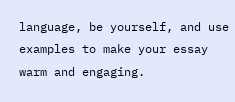language, be yourself, and use examples to make your essay warm and engaging.